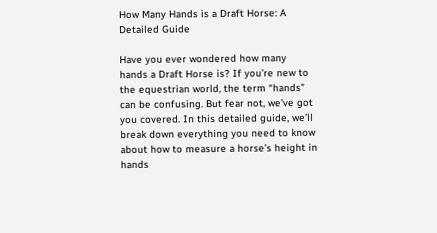How Many Hands is a Draft Horse: A Detailed Guide

Have you ever wondered how many hands a Draft Horse is? If you’re new to the equestrian world, the term “hands” can be confusing. But fear not, we’ve got you covered. In this detailed guide, we’ll break down everything you need to know about how to measure a horse’s height in hands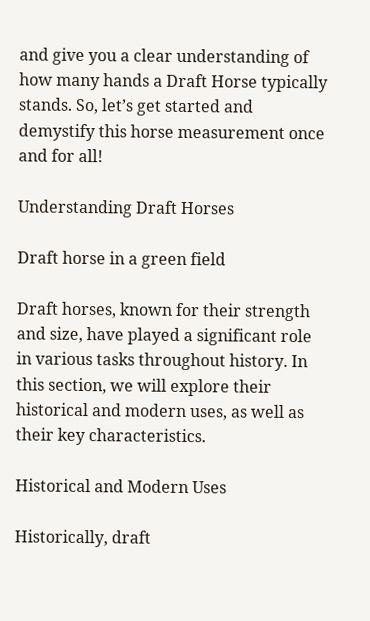and give you a clear understanding of how many hands a Draft Horse typically stands. So, let’s get started and demystify this horse measurement once and for all!

Understanding Draft Horses

Draft horse in a green field

Draft horses, known for their strength and size, have played a significant role in various tasks throughout history. In this section, we will explore their historical and modern uses, as well as their key characteristics.

Historical and Modern Uses

Historically, draft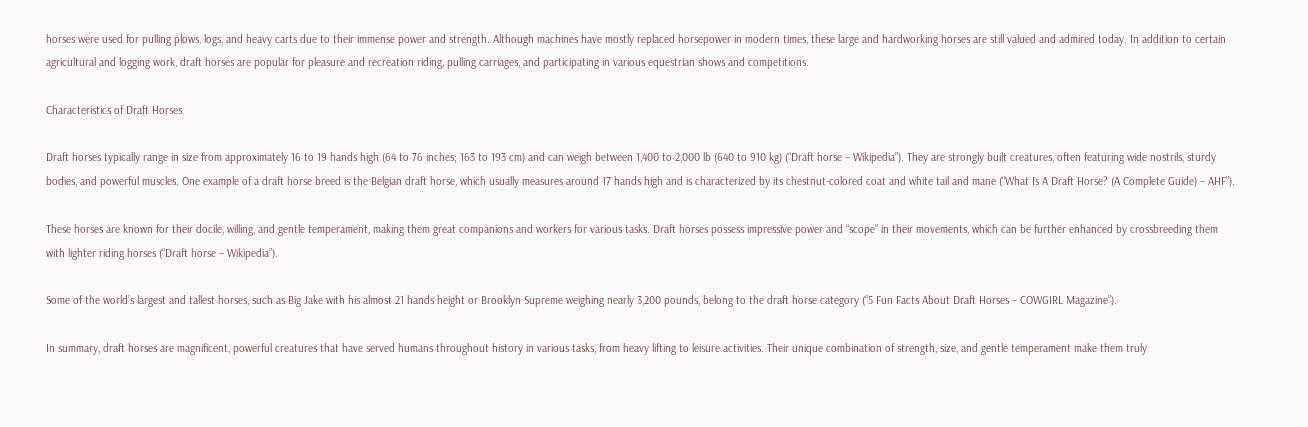horses were used for pulling plows, logs, and heavy carts due to their immense power and strength. Although machines have mostly replaced horsepower in modern times, these large and hardworking horses are still valued and admired today. In addition to certain agricultural and logging work, draft horses are popular for pleasure and recreation riding, pulling carriages, and participating in various equestrian shows and competitions.

Characteristics of Draft Horses

Draft horses typically range in size from approximately 16 to 19 hands high (64 to 76 inches; 163 to 193 cm) and can weigh between 1,400 to 2,000 lb (640 to 910 kg) (“Draft horse – Wikipedia”). They are strongly built creatures, often featuring wide nostrils, sturdy bodies, and powerful muscles. One example of a draft horse breed is the Belgian draft horse, which usually measures around 17 hands high and is characterized by its chestnut-colored coat and white tail and mane (“What Is A Draft Horse? (A Complete Guide) – AHF”).

These horses are known for their docile, willing, and gentle temperament, making them great companions and workers for various tasks. Draft horses possess impressive power and “scope” in their movements, which can be further enhanced by crossbreeding them with lighter riding horses (“Draft horse – Wikipedia”).

Some of the world’s largest and tallest horses, such as Big Jake with his almost 21 hands height or Brooklyn Supreme weighing nearly 3,200 pounds, belong to the draft horse category (“5 Fun Facts About Draft Horses – COWGIRL Magazine”).

In summary, draft horses are magnificent, powerful creatures that have served humans throughout history in various tasks, from heavy lifting to leisure activities. Their unique combination of strength, size, and gentle temperament make them truly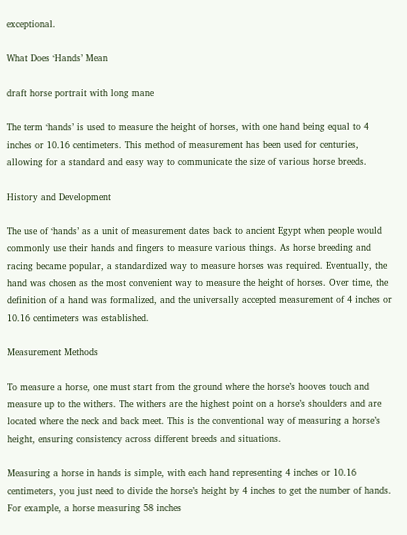exceptional.

What Does ‘Hands’ Mean

draft horse portrait with long mane

The term ‘hands’ is used to measure the height of horses, with one hand being equal to 4 inches or 10.16 centimeters. This method of measurement has been used for centuries, allowing for a standard and easy way to communicate the size of various horse breeds.

History and Development

The use of ‘hands’ as a unit of measurement dates back to ancient Egypt when people would commonly use their hands and fingers to measure various things. As horse breeding and racing became popular, a standardized way to measure horses was required. Eventually, the hand was chosen as the most convenient way to measure the height of horses. Over time, the definition of a hand was formalized, and the universally accepted measurement of 4 inches or 10.16 centimeters was established.

Measurement Methods

To measure a horse, one must start from the ground where the horse’s hooves touch and measure up to the withers. The withers are the highest point on a horse’s shoulders and are located where the neck and back meet. This is the conventional way of measuring a horse’s height, ensuring consistency across different breeds and situations.

Measuring a horse in hands is simple, with each hand representing 4 inches or 10.16 centimeters, you just need to divide the horse’s height by 4 inches to get the number of hands. For example, a horse measuring 58 inches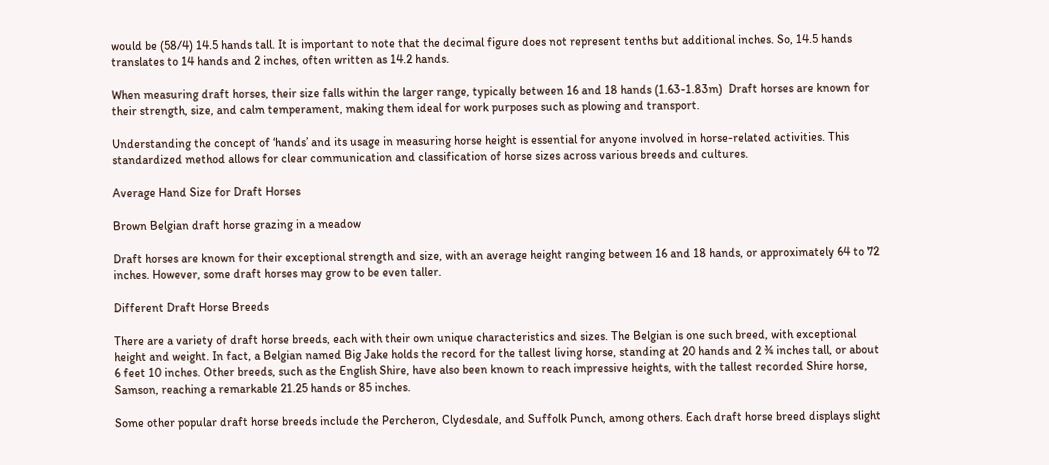would be (58/4) 14.5 hands tall. It is important to note that the decimal figure does not represent tenths but additional inches. So, 14.5 hands translates to 14 hands and 2 inches, often written as 14.2 hands.

When measuring draft horses, their size falls within the larger range, typically between 16 and 18 hands (1.63-1.83m)  Draft horses are known for their strength, size, and calm temperament, making them ideal for work purposes such as plowing and transport.

Understanding the concept of ‘hands’ and its usage in measuring horse height is essential for anyone involved in horse-related activities. This standardized method allows for clear communication and classification of horse sizes across various breeds and cultures.

Average Hand Size for Draft Horses

Brown Belgian draft horse grazing in a meadow

Draft horses are known for their exceptional strength and size, with an average height ranging between 16 and 18 hands, or approximately 64 to 72 inches. However, some draft horses may grow to be even taller.

Different Draft Horse Breeds

There are a variety of draft horse breeds, each with their own unique characteristics and sizes. The Belgian is one such breed, with exceptional height and weight. In fact, a Belgian named Big Jake holds the record for the tallest living horse, standing at 20 hands and 2 ¾ inches tall, or about 6 feet 10 inches. Other breeds, such as the English Shire, have also been known to reach impressive heights, with the tallest recorded Shire horse, Samson, reaching a remarkable 21.25 hands or 85 inches.

Some other popular draft horse breeds include the Percheron, Clydesdale, and Suffolk Punch, among others. Each draft horse breed displays slight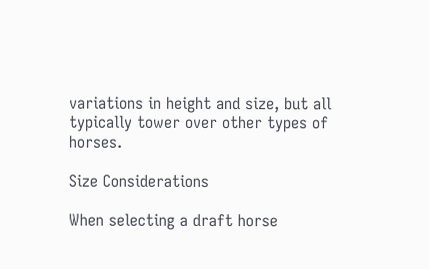variations in height and size, but all typically tower over other types of horses.

Size Considerations

When selecting a draft horse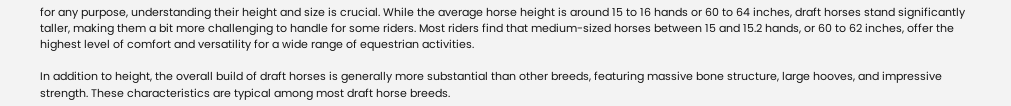for any purpose, understanding their height and size is crucial. While the average horse height is around 15 to 16 hands or 60 to 64 inches, draft horses stand significantly taller, making them a bit more challenging to handle for some riders. Most riders find that medium-sized horses between 15 and 15.2 hands, or 60 to 62 inches, offer the highest level of comfort and versatility for a wide range of equestrian activities.

In addition to height, the overall build of draft horses is generally more substantial than other breeds, featuring massive bone structure, large hooves, and impressive strength. These characteristics are typical among most draft horse breeds.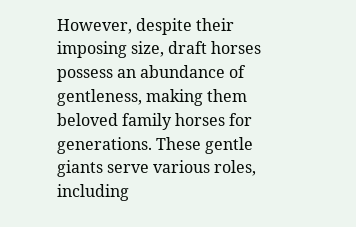However, despite their imposing size, draft horses possess an abundance of gentleness, making them beloved family horses for generations. These gentle giants serve various roles, including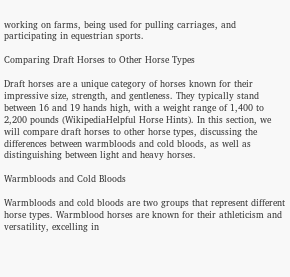working on farms, being used for pulling carriages, and participating in equestrian sports.

Comparing Draft Horses to Other Horse Types

Draft horses are a unique category of horses known for their impressive size, strength, and gentleness. They typically stand between 16 and 19 hands high, with a weight range of 1,400 to 2,200 pounds (WikipediaHelpful Horse Hints). In this section, we will compare draft horses to other horse types, discussing the differences between warmbloods and cold bloods, as well as distinguishing between light and heavy horses.

Warmbloods and Cold Bloods

Warmbloods and cold bloods are two groups that represent different horse types. Warmblood horses are known for their athleticism and versatility, excelling in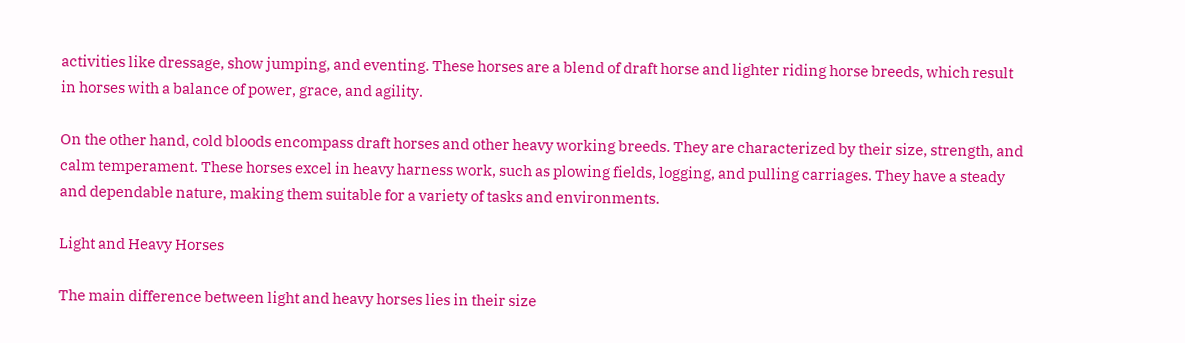activities like dressage, show jumping, and eventing. These horses are a blend of draft horse and lighter riding horse breeds, which result in horses with a balance of power, grace, and agility.

On the other hand, cold bloods encompass draft horses and other heavy working breeds. They are characterized by their size, strength, and calm temperament. These horses excel in heavy harness work, such as plowing fields, logging, and pulling carriages. They have a steady and dependable nature, making them suitable for a variety of tasks and environments.

Light and Heavy Horses

The main difference between light and heavy horses lies in their size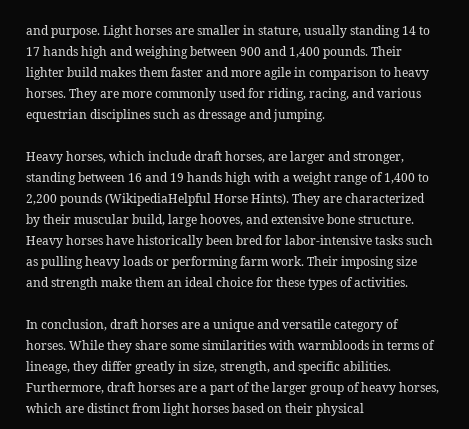and purpose. Light horses are smaller in stature, usually standing 14 to 17 hands high and weighing between 900 and 1,400 pounds. Their lighter build makes them faster and more agile in comparison to heavy horses. They are more commonly used for riding, racing, and various equestrian disciplines such as dressage and jumping.

Heavy horses, which include draft horses, are larger and stronger, standing between 16 and 19 hands high with a weight range of 1,400 to 2,200 pounds (WikipediaHelpful Horse Hints). They are characterized by their muscular build, large hooves, and extensive bone structure. Heavy horses have historically been bred for labor-intensive tasks such as pulling heavy loads or performing farm work. Their imposing size and strength make them an ideal choice for these types of activities.

In conclusion, draft horses are a unique and versatile category of horses. While they share some similarities with warmbloods in terms of lineage, they differ greatly in size, strength, and specific abilities. Furthermore, draft horses are a part of the larger group of heavy horses, which are distinct from light horses based on their physical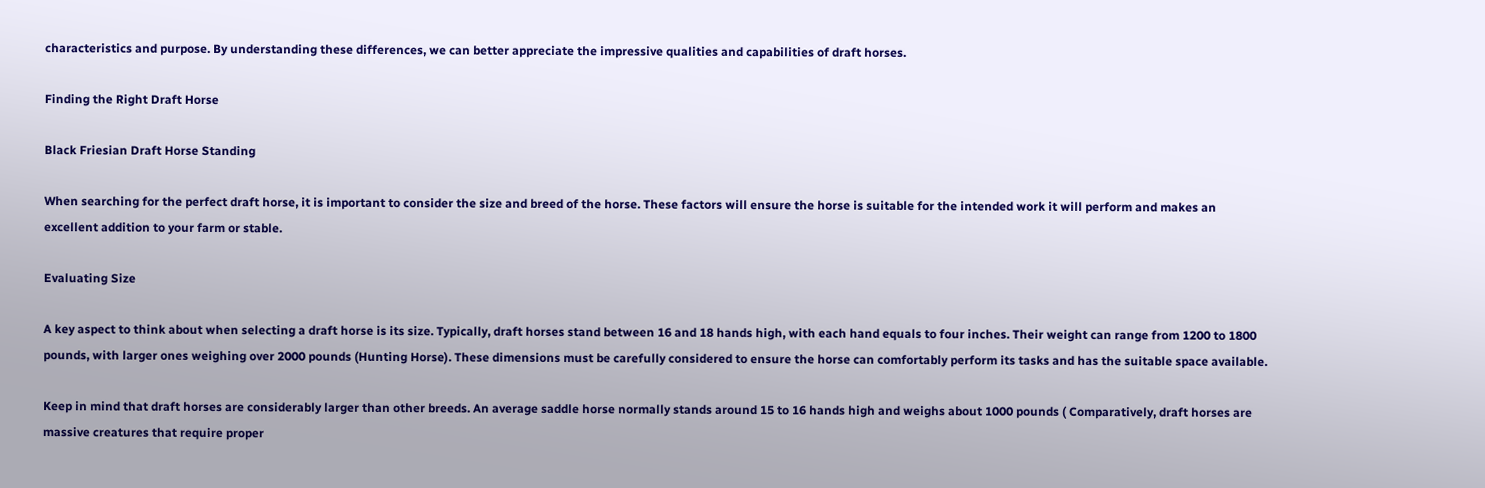characteristics and purpose. By understanding these differences, we can better appreciate the impressive qualities and capabilities of draft horses.

Finding the Right Draft Horse

Black Friesian Draft Horse Standing

When searching for the perfect draft horse, it is important to consider the size and breed of the horse. These factors will ensure the horse is suitable for the intended work it will perform and makes an excellent addition to your farm or stable.

Evaluating Size

A key aspect to think about when selecting a draft horse is its size. Typically, draft horses stand between 16 and 18 hands high, with each hand equals to four inches. Their weight can range from 1200 to 1800 pounds, with larger ones weighing over 2000 pounds (Hunting Horse). These dimensions must be carefully considered to ensure the horse can comfortably perform its tasks and has the suitable space available.

Keep in mind that draft horses are considerably larger than other breeds. An average saddle horse normally stands around 15 to 16 hands high and weighs about 1000 pounds ( Comparatively, draft horses are massive creatures that require proper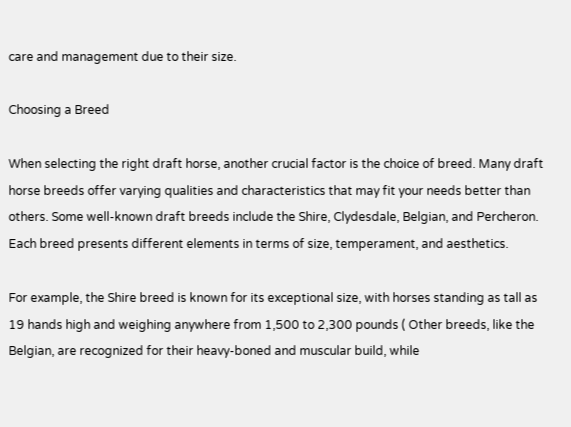care and management due to their size.

Choosing a Breed

When selecting the right draft horse, another crucial factor is the choice of breed. Many draft horse breeds offer varying qualities and characteristics that may fit your needs better than others. Some well-known draft breeds include the Shire, Clydesdale, Belgian, and Percheron. Each breed presents different elements in terms of size, temperament, and aesthetics.

For example, the Shire breed is known for its exceptional size, with horses standing as tall as 19 hands high and weighing anywhere from 1,500 to 2,300 pounds ( Other breeds, like the Belgian, are recognized for their heavy-boned and muscular build, while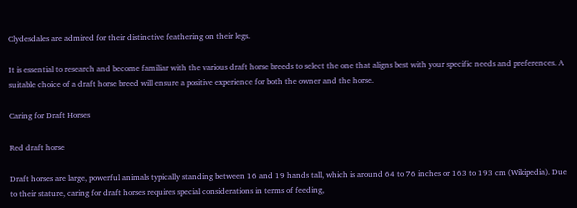Clydesdales are admired for their distinctive feathering on their legs.

It is essential to research and become familiar with the various draft horse breeds to select the one that aligns best with your specific needs and preferences. A suitable choice of a draft horse breed will ensure a positive experience for both the owner and the horse.

Caring for Draft Horses

Red draft horse

Draft horses are large, powerful animals typically standing between 16 and 19 hands tall, which is around 64 to 76 inches or 163 to 193 cm (Wikipedia). Due to their stature, caring for draft horses requires special considerations in terms of feeding,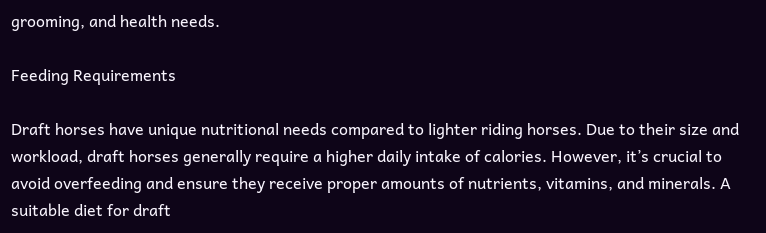grooming, and health needs.

Feeding Requirements

Draft horses have unique nutritional needs compared to lighter riding horses. Due to their size and workload, draft horses generally require a higher daily intake of calories. However, it’s crucial to avoid overfeeding and ensure they receive proper amounts of nutrients, vitamins, and minerals. A suitable diet for draft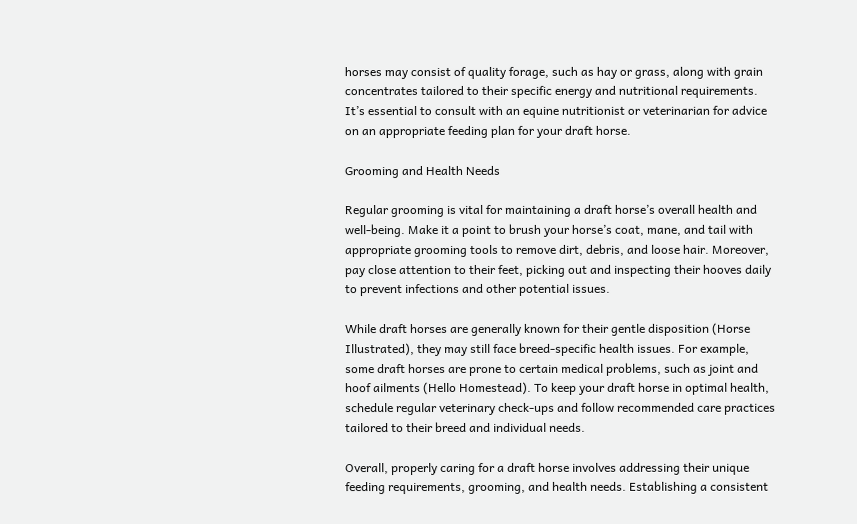horses may consist of quality forage, such as hay or grass, along with grain concentrates tailored to their specific energy and nutritional requirements. It’s essential to consult with an equine nutritionist or veterinarian for advice on an appropriate feeding plan for your draft horse.

Grooming and Health Needs

Regular grooming is vital for maintaining a draft horse’s overall health and well-being. Make it a point to brush your horse’s coat, mane, and tail with appropriate grooming tools to remove dirt, debris, and loose hair. Moreover, pay close attention to their feet, picking out and inspecting their hooves daily to prevent infections and other potential issues.

While draft horses are generally known for their gentle disposition (Horse Illustrated), they may still face breed-specific health issues. For example, some draft horses are prone to certain medical problems, such as joint and hoof ailments (Hello Homestead). To keep your draft horse in optimal health, schedule regular veterinary check-ups and follow recommended care practices tailored to their breed and individual needs.

Overall, properly caring for a draft horse involves addressing their unique feeding requirements, grooming, and health needs. Establishing a consistent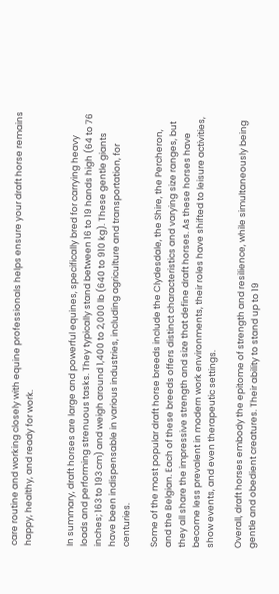care routine and working closely with equine professionals helps ensure your draft horse remains happy, healthy, and ready for work.


In summary, draft horses are large and powerful equines, specifically bred for carrying heavy loads and performing strenuous tasks. They typically stand between 16 to 19 hands high (64 to 76 inches; 163 to 193 cm) and weigh around 1,400 to 2,000 lb (640 to 910 kg). These gentle giants have been indispensable in various industries, including agriculture and transportation, for centuries.

Some of the most popular draft horse breeds include the Clydesdale, the Shire, the Percheron, and the Belgian. Each of these breeds offers distinct characteristics and varying size ranges, but they all share the impressive strength and size that define draft horses. As these horses have become less prevalent in modern work environments, their roles have shifted to leisure activities, show events, and even therapeutic settings.

Overall, draft horses embody the epitome of strength and resilience, while simultaneously being gentle and obedient creatures. Their ability to stand up to 19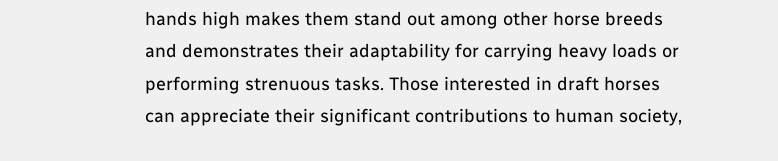hands high makes them stand out among other horse breeds and demonstrates their adaptability for carrying heavy loads or performing strenuous tasks. Those interested in draft horses can appreciate their significant contributions to human society,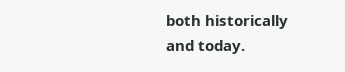both historically and today.